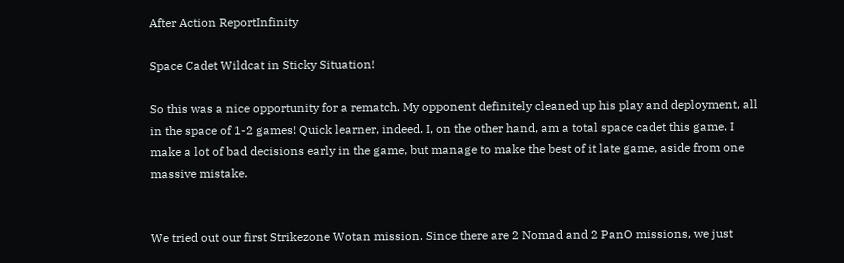After Action ReportInfinity

Space Cadet Wildcat in Sticky Situation!

So this was a nice opportunity for a rematch. My opponent definitely cleaned up his play and deployment, all in the space of 1-2 games! Quick learner, indeed. I, on the other hand, am a total space cadet this game. I make a lot of bad decisions early in the game, but manage to make the best of it late game, aside from one massive mistake.


We tried out our first Strikezone Wotan mission. Since there are 2 Nomad and 2 PanO missions, we just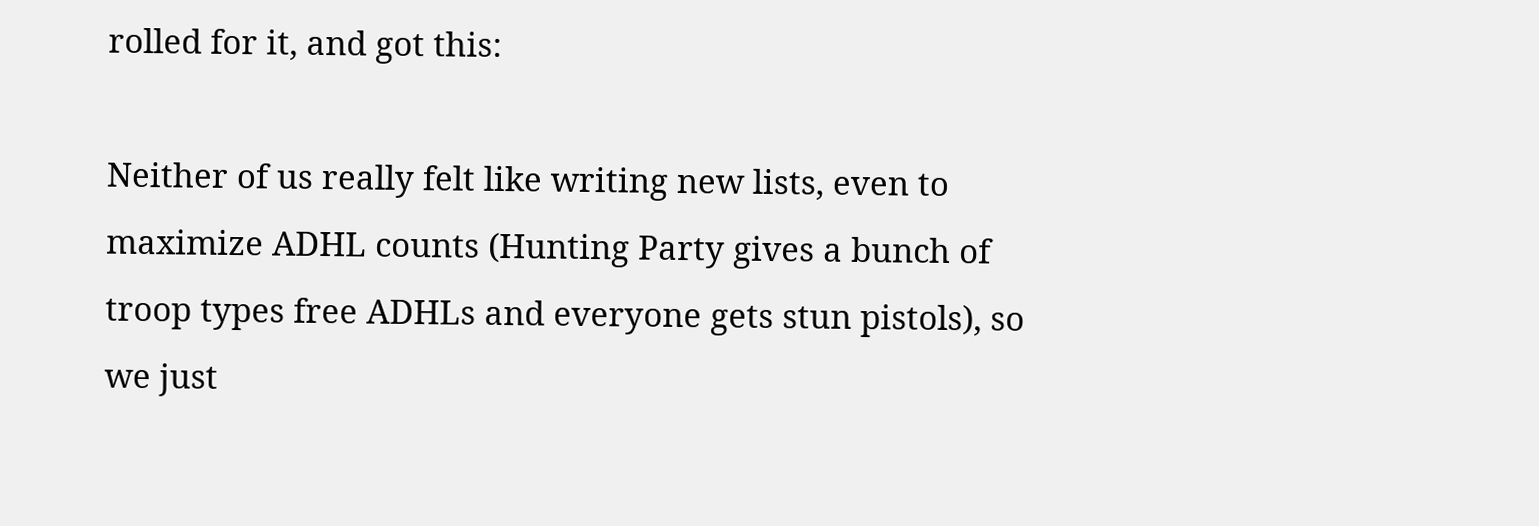rolled for it, and got this:

Neither of us really felt like writing new lists, even to maximize ADHL counts (Hunting Party gives a bunch of troop types free ADHLs and everyone gets stun pistols), so we just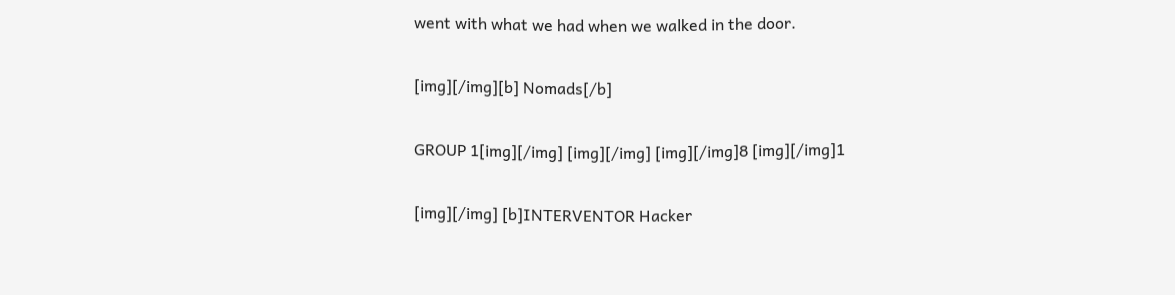went with what we had when we walked in the door.

[img][/img][b] Nomads[/b]

GROUP 1[img][/img] [img][/img] [img][/img]8 [img][/img]1

[img][/img] [b]INTERVENTOR Hacker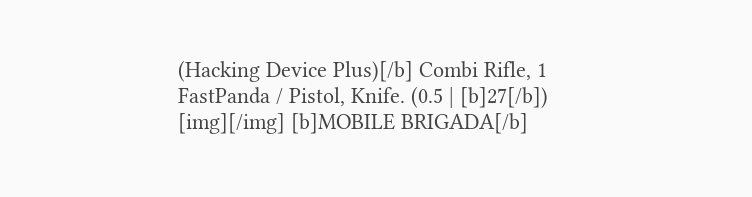(Hacking Device Plus)[/b] Combi Rifle, 1 FastPanda / Pistol, Knife. (0.5 | [b]27[/b])
[img][/img] [b]MOBILE BRIGADA[/b]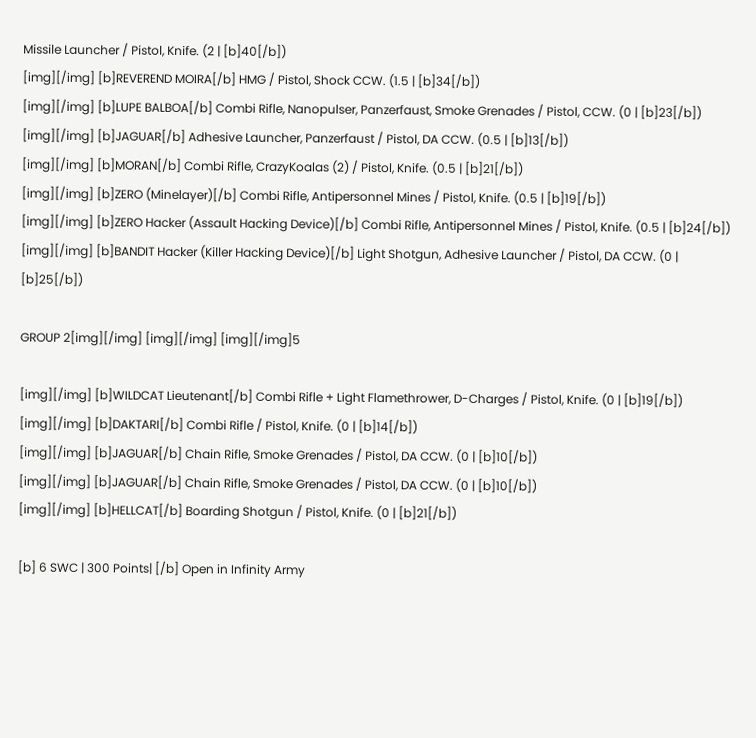Missile Launcher / Pistol, Knife. (2 | [b]40[/b])
[img][/img] [b]REVEREND MOIRA[/b] HMG / Pistol, Shock CCW. (1.5 | [b]34[/b])
[img][/img] [b]LUPE BALBOA[/b] Combi Rifle, Nanopulser, Panzerfaust, Smoke Grenades / Pistol, CCW. (0 | [b]23[/b])
[img][/img] [b]JAGUAR[/b] Adhesive Launcher, Panzerfaust / Pistol, DA CCW. (0.5 | [b]13[/b])
[img][/img] [b]MORAN[/b] Combi Rifle, CrazyKoalas (2) / Pistol, Knife. (0.5 | [b]21[/b])
[img][/img] [b]ZERO (Minelayer)[/b] Combi Rifle, Antipersonnel Mines / Pistol, Knife. (0.5 | [b]19[/b])
[img][/img] [b]ZERO Hacker (Assault Hacking Device)[/b] Combi Rifle, Antipersonnel Mines / Pistol, Knife. (0.5 | [b]24[/b])
[img][/img] [b]BANDIT Hacker (Killer Hacking Device)[/b] Light Shotgun, Adhesive Launcher / Pistol, DA CCW. (0 | [b]25[/b])

GROUP 2[img][/img] [img][/img] [img][/img]5

[img][/img] [b]WILDCAT Lieutenant[/b] Combi Rifle + Light Flamethrower, D-Charges / Pistol, Knife. (0 | [b]19[/b])
[img][/img] [b]DAKTARI[/b] Combi Rifle / Pistol, Knife. (0 | [b]14[/b])
[img][/img] [b]JAGUAR[/b] Chain Rifle, Smoke Grenades / Pistol, DA CCW. (0 | [b]10[/b])
[img][/img] [b]JAGUAR[/b] Chain Rifle, Smoke Grenades / Pistol, DA CCW. (0 | [b]10[/b])
[img][/img] [b]HELLCAT[/b] Boarding Shotgun / Pistol, Knife. (0 | [b]21[/b])

[b] 6 SWC | 300 Points| [/b] Open in Infinity Army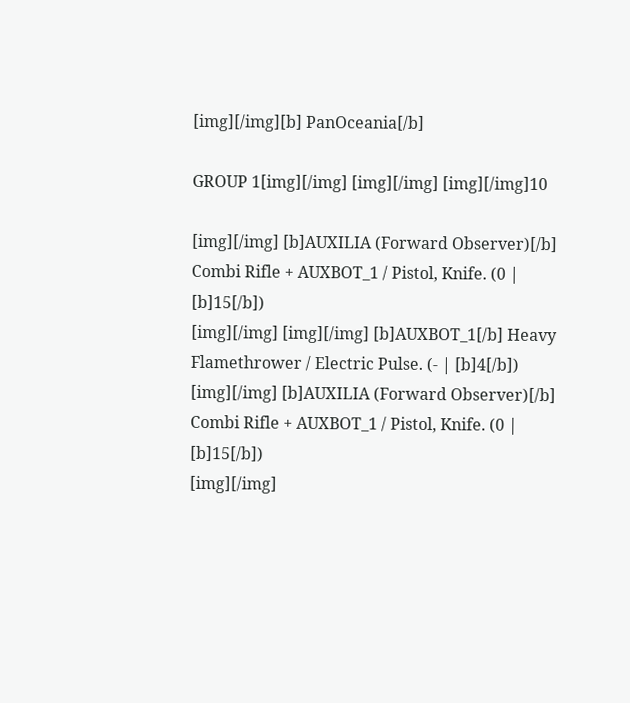[img][/img][b] PanOceania[/b]

GROUP 1[img][/img] [img][/img] [img][/img]10

[img][/img] [b]AUXILIA (Forward Observer)[/b] Combi Rifle + AUXBOT_1 / Pistol, Knife. (0 | [b]15[/b])
[img][/img] [img][/img] [b]AUXBOT_1[/b] Heavy Flamethrower / Electric Pulse. (- | [b]4[/b])
[img][/img] [b]AUXILIA (Forward Observer)[/b] Combi Rifle + AUXBOT_1 / Pistol, Knife. (0 | [b]15[/b])
[img][/img]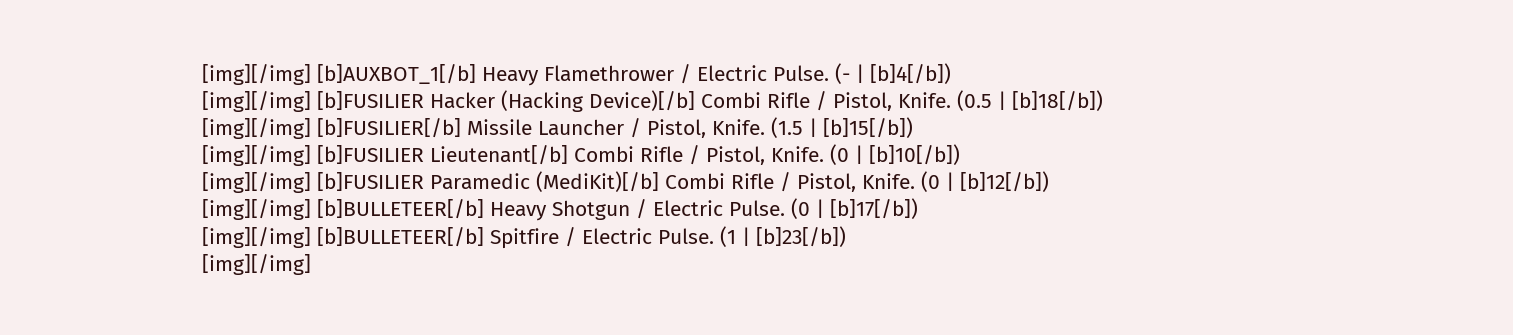[img][/img] [b]AUXBOT_1[/b] Heavy Flamethrower / Electric Pulse. (- | [b]4[/b])
[img][/img] [b]FUSILIER Hacker (Hacking Device)[/b] Combi Rifle / Pistol, Knife. (0.5 | [b]18[/b])
[img][/img] [b]FUSILIER[/b] Missile Launcher / Pistol, Knife. (1.5 | [b]15[/b])
[img][/img] [b]FUSILIER Lieutenant[/b] Combi Rifle / Pistol, Knife. (0 | [b]10[/b])
[img][/img] [b]FUSILIER Paramedic (MediKit)[/b] Combi Rifle / Pistol, Knife. (0 | [b]12[/b])
[img][/img] [b]BULLETEER[/b] Heavy Shotgun / Electric Pulse. (0 | [b]17[/b])
[img][/img] [b]BULLETEER[/b] Spitfire / Electric Pulse. (1 | [b]23[/b])
[img][/img]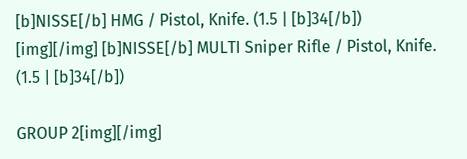[b]NISSE[/b] HMG / Pistol, Knife. (1.5 | [b]34[/b])
[img][/img] [b]NISSE[/b] MULTI Sniper Rifle / Pistol, Knife. (1.5 | [b]34[/b])

GROUP 2[img][/img]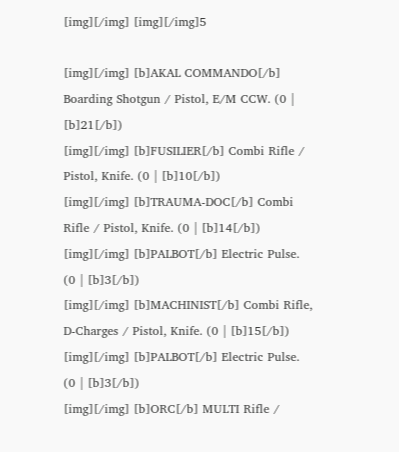[img][/img] [img][/img]5

[img][/img] [b]AKAL COMMANDO[/b] Boarding Shotgun / Pistol, E/M CCW. (0 | [b]21[/b])
[img][/img] [b]FUSILIER[/b] Combi Rifle / Pistol, Knife. (0 | [b]10[/b])
[img][/img] [b]TRAUMA-DOC[/b] Combi Rifle / Pistol, Knife. (0 | [b]14[/b])
[img][/img] [b]PALBOT[/b] Electric Pulse. (0 | [b]3[/b])
[img][/img] [b]MACHINIST[/b] Combi Rifle, D-Charges / Pistol, Knife. (0 | [b]15[/b])
[img][/img] [b]PALBOT[/b] Electric Pulse. (0 | [b]3[/b])
[img][/img] [b]ORC[/b] MULTI Rifle /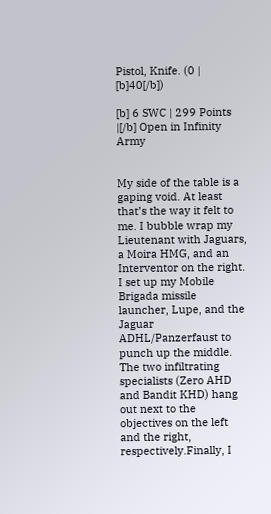Pistol, Knife. (0 | [b]40[/b])

[b] 6 SWC | 299 Points |[/b] Open in Infinity Army


My side of the table is a gaping void. At least that’s the way it felt to me. I bubble wrap my Lieutenant with Jaguars, a Moira HMG, and an Interventor on the right. I set up my Mobile Brigada missile launcher, Lupe, and the Jaguar ADHL/Panzerfaust to punch up the middle. The two infiltrating specialists (Zero AHD and Bandit KHD) hang out next to the objectives on the left and the right, respectively.Finally, I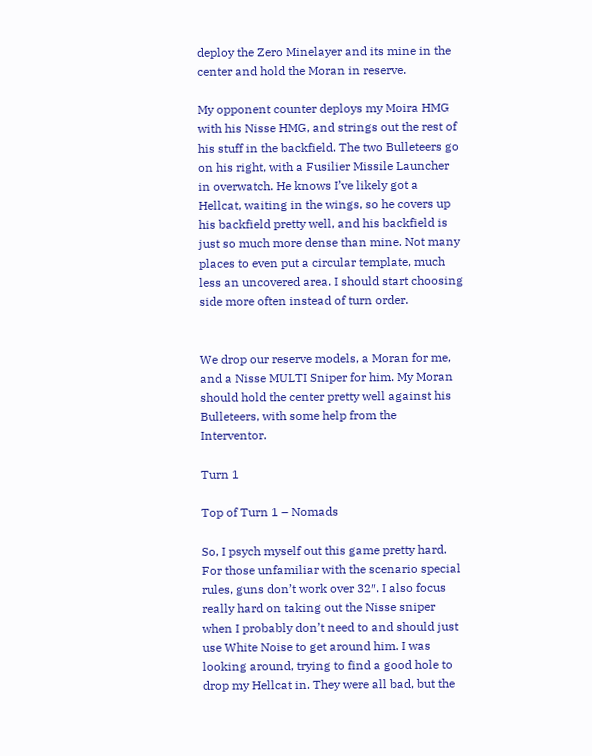deploy the Zero Minelayer and its mine in the center and hold the Moran in reserve.

My opponent counter deploys my Moira HMG with his Nisse HMG, and strings out the rest of his stuff in the backfield. The two Bulleteers go on his right, with a Fusilier Missile Launcher in overwatch. He knows I’ve likely got a Hellcat, waiting in the wings, so he covers up his backfield pretty well, and his backfield is just so much more dense than mine. Not many places to even put a circular template, much less an uncovered area. I should start choosing side more often instead of turn order.


We drop our reserve models, a Moran for me, and a Nisse MULTI Sniper for him. My Moran should hold the center pretty well against his Bulleteers, with some help from the Interventor.

Turn 1

Top of Turn 1 – Nomads

So, I psych myself out this game pretty hard. For those unfamiliar with the scenario special rules, guns don’t work over 32″. I also focus really hard on taking out the Nisse sniper when I probably don’t need to and should just use White Noise to get around him. I was looking around, trying to find a good hole to drop my Hellcat in. They were all bad, but the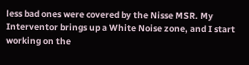less bad ones were covered by the Nisse MSR. My Interventor brings up a White Noise zone, and I start working on the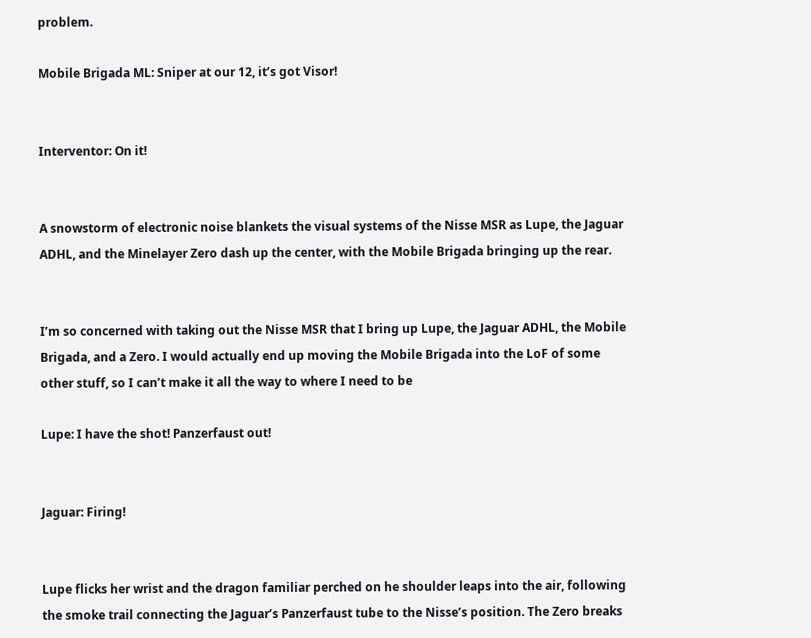problem.

Mobile Brigada ML: Sniper at our 12, it’s got Visor!


Interventor: On it!


A snowstorm of electronic noise blankets the visual systems of the Nisse MSR as Lupe, the Jaguar ADHL, and the Minelayer Zero dash up the center, with the Mobile Brigada bringing up the rear.


I’m so concerned with taking out the Nisse MSR that I bring up Lupe, the Jaguar ADHL, the Mobile Brigada, and a Zero. I would actually end up moving the Mobile Brigada into the LoF of some other stuff, so I can’t make it all the way to where I need to be

Lupe: I have the shot! Panzerfaust out!


Jaguar: Firing!


Lupe flicks her wrist and the dragon familiar perched on he shoulder leaps into the air, following the smoke trail connecting the Jaguar’s Panzerfaust tube to the Nisse’s position. The Zero breaks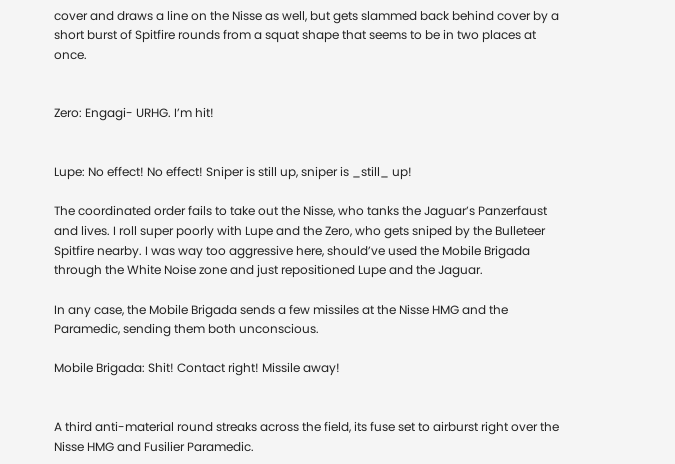cover and draws a line on the Nisse as well, but gets slammed back behind cover by a short burst of Spitfire rounds from a squat shape that seems to be in two places at once.


Zero: Engagi- URHG. I’m hit!


Lupe: No effect! No effect! Sniper is still up, sniper is _still_ up!

The coordinated order fails to take out the Nisse, who tanks the Jaguar’s Panzerfaust and lives. I roll super poorly with Lupe and the Zero, who gets sniped by the Bulleteer Spitfire nearby. I was way too aggressive here, should’ve used the Mobile Brigada through the White Noise zone and just repositioned Lupe and the Jaguar.

In any case, the Mobile Brigada sends a few missiles at the Nisse HMG and the Paramedic, sending them both unconscious.

Mobile Brigada: Shit! Contact right! Missile away!


A third anti-material round streaks across the field, its fuse set to airburst right over the Nisse HMG and Fusilier Paramedic.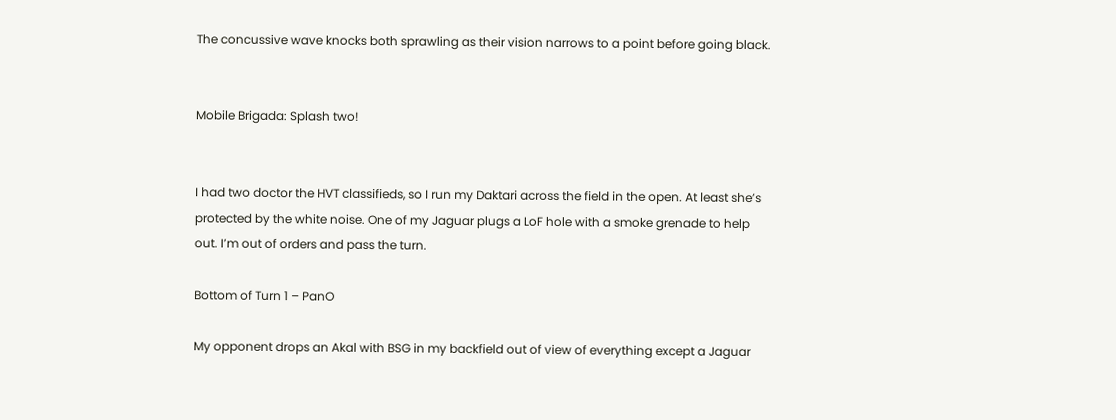The concussive wave knocks both sprawling as their vision narrows to a point before going black.


Mobile Brigada: Splash two!


I had two doctor the HVT classifieds, so I run my Daktari across the field in the open. At least she’s protected by the white noise. One of my Jaguar plugs a LoF hole with a smoke grenade to help out. I’m out of orders and pass the turn.

Bottom of Turn 1 – PanO

My opponent drops an Akal with BSG in my backfield out of view of everything except a Jaguar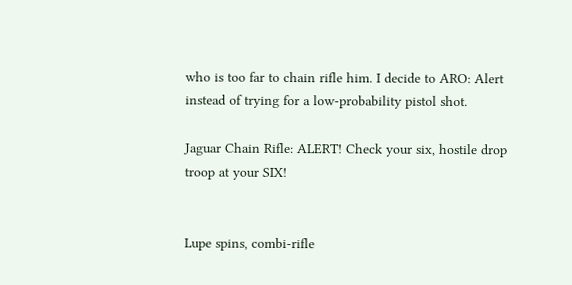who is too far to chain rifle him. I decide to ARO: Alert instead of trying for a low-probability pistol shot.

Jaguar Chain Rifle: ALERT! Check your six, hostile drop troop at your SIX!


Lupe spins, combi-rifle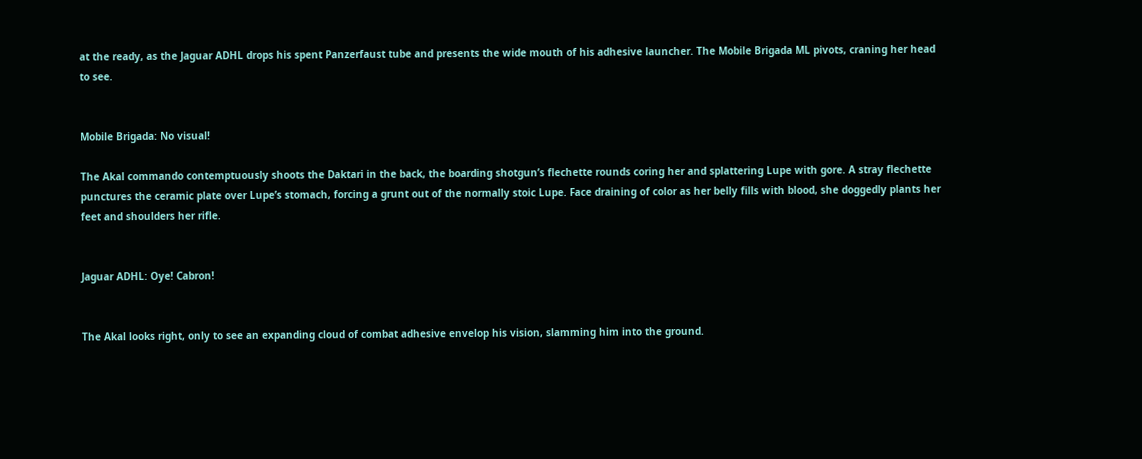at the ready, as the Jaguar ADHL drops his spent Panzerfaust tube and presents the wide mouth of his adhesive launcher. The Mobile Brigada ML pivots, craning her head to see.


Mobile Brigada: No visual!

The Akal commando contemptuously shoots the Daktari in the back, the boarding shotgun’s flechette rounds coring her and splattering Lupe with gore. A stray flechette punctures the ceramic plate over Lupe’s stomach, forcing a grunt out of the normally stoic Lupe. Face draining of color as her belly fills with blood, she doggedly plants her feet and shoulders her rifle.


Jaguar ADHL: Oye! Cabron!


The Akal looks right, only to see an expanding cloud of combat adhesive envelop his vision, slamming him into the ground.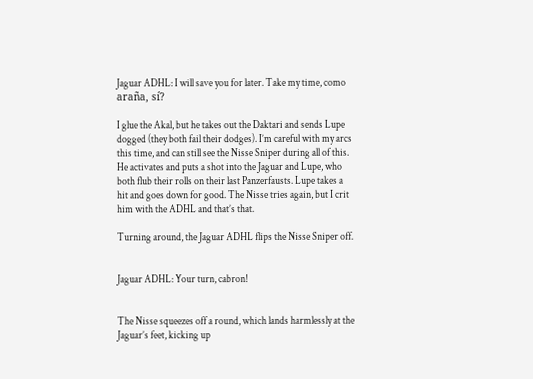Jaguar ADHL: I will save you for later. Take my time, como araña, sí?

I glue the Akal, but he takes out the Daktari and sends Lupe dogged (they both fail their dodges). I’m careful with my arcs this time, and can still see the Nisse Sniper during all of this. He activates and puts a shot into the Jaguar and Lupe, who both flub their rolls on their last Panzerfausts. Lupe takes a hit and goes down for good. The Nisse tries again, but I crit him with the ADHL and that’s that.

Turning around, the Jaguar ADHL flips the Nisse Sniper off.


Jaguar ADHL: Your turn, cabron!


The Nisse squeezes off a round, which lands harmlessly at the Jaguar’s feet, kicking up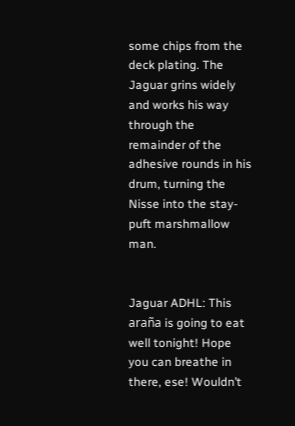some chips from the deck plating. The Jaguar grins widely and works his way through the remainder of the adhesive rounds in his drum, turning the Nisse into the stay-puft marshmallow man.


Jaguar ADHL: This araña is going to eat well tonight! Hope you can breathe in there, ese! Wouldn’t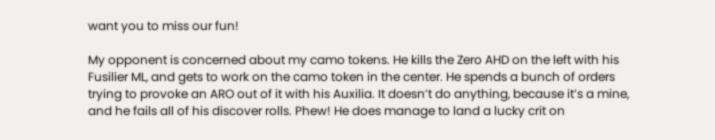want you to miss our fun!

My opponent is concerned about my camo tokens. He kills the Zero AHD on the left with his Fusilier ML, and gets to work on the camo token in the center. He spends a bunch of orders trying to provoke an ARO out of it with his Auxilia. It doesn’t do anything, because it’s a mine, and he fails all of his discover rolls. Phew! He does manage to land a lucky crit on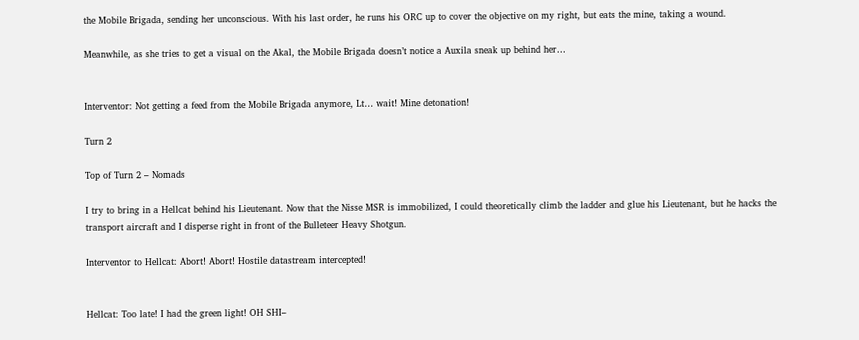the Mobile Brigada, sending her unconscious. With his last order, he runs his ORC up to cover the objective on my right, but eats the mine, taking a wound.

Meanwhile, as she tries to get a visual on the Akal, the Mobile Brigada doesn’t notice a Auxila sneak up behind her…


Interventor: Not getting a feed from the Mobile Brigada anymore, Lt… wait! Mine detonation!

Turn 2

Top of Turn 2 – Nomads

I try to bring in a Hellcat behind his Lieutenant. Now that the Nisse MSR is immobilized, I could theoretically climb the ladder and glue his Lieutenant, but he hacks the transport aircraft and I disperse right in front of the Bulleteer Heavy Shotgun.

Interventor to Hellcat: Abort! Abort! Hostile datastream intercepted!


Hellcat: Too late! I had the green light! OH SHI–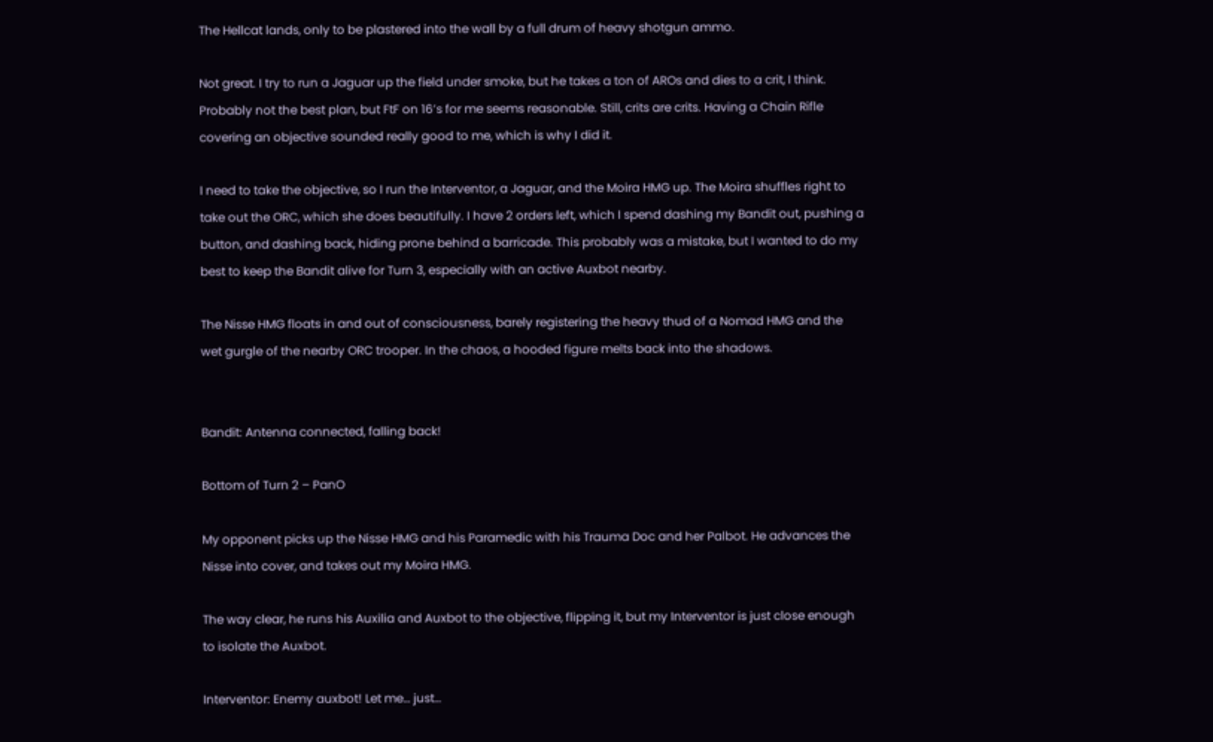The Hellcat lands, only to be plastered into the wall by a full drum of heavy shotgun ammo.

Not great. I try to run a Jaguar up the field under smoke, but he takes a ton of AROs and dies to a crit, I think. Probably not the best plan, but FtF on 16’s for me seems reasonable. Still, crits are crits. Having a Chain Rifle covering an objective sounded really good to me, which is why I did it.

I need to take the objective, so I run the Interventor, a Jaguar, and the Moira HMG up. The Moira shuffles right to take out the ORC, which she does beautifully. I have 2 orders left, which I spend dashing my Bandit out, pushing a button, and dashing back, hiding prone behind a barricade. This probably was a mistake, but I wanted to do my best to keep the Bandit alive for Turn 3, especially with an active Auxbot nearby.

The Nisse HMG floats in and out of consciousness, barely registering the heavy thud of a Nomad HMG and the wet gurgle of the nearby ORC trooper. In the chaos, a hooded figure melts back into the shadows.


Bandit: Antenna connected, falling back!

Bottom of Turn 2 – PanO

My opponent picks up the Nisse HMG and his Paramedic with his Trauma Doc and her Palbot. He advances the Nisse into cover, and takes out my Moira HMG.

The way clear, he runs his Auxilia and Auxbot to the objective, flipping it, but my Interventor is just close enough to isolate the Auxbot.

Interventor: Enemy auxbot! Let me… just…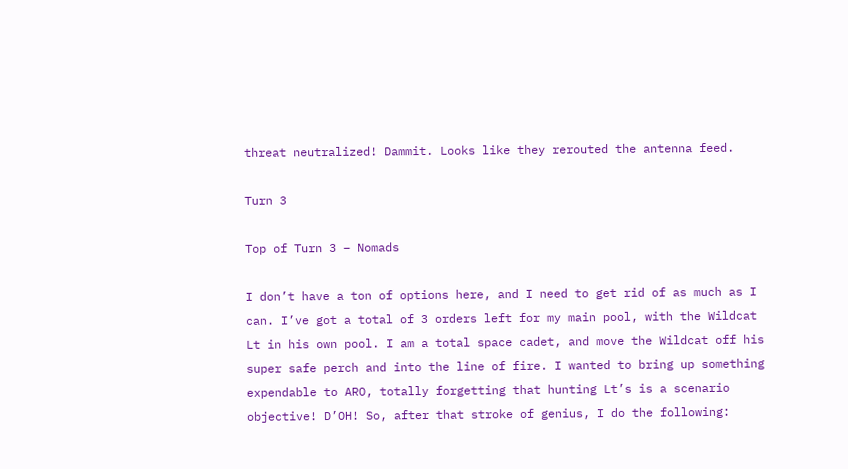threat neutralized! Dammit. Looks like they rerouted the antenna feed.

Turn 3

Top of Turn 3 – Nomads

I don’t have a ton of options here, and I need to get rid of as much as I can. I’ve got a total of 3 orders left for my main pool, with the Wildcat Lt in his own pool. I am a total space cadet, and move the Wildcat off his super safe perch and into the line of fire. I wanted to bring up something expendable to ARO, totally forgetting that hunting Lt’s is a scenario objective! D’OH! So, after that stroke of genius, I do the following: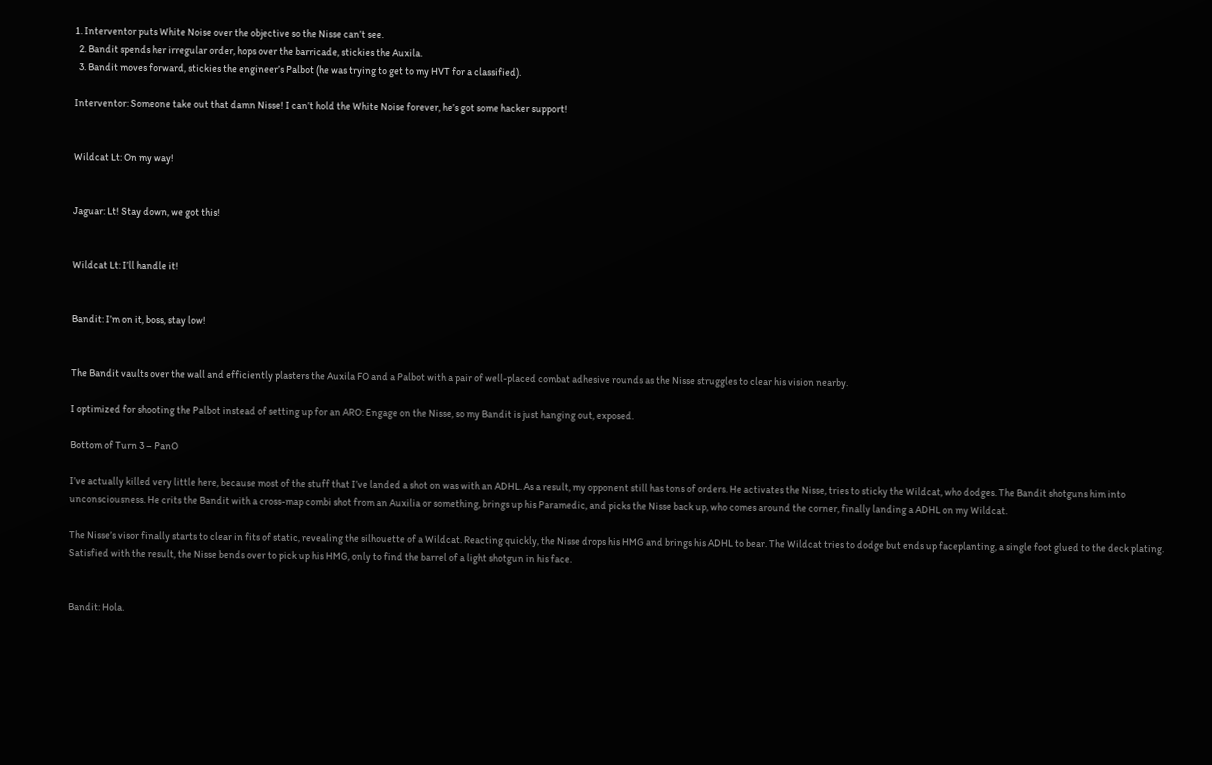1. Interventor puts White Noise over the objective so the Nisse can’t see.
  2. Bandit spends her irregular order, hops over the barricade, stickies the Auxila.
  3. Bandit moves forward, stickies the engineer’s Palbot (he was trying to get to my HVT for a classified).

Interventor: Someone take out that damn Nisse! I can’t hold the White Noise forever, he’s got some hacker support!


Wildcat Lt: On my way!


Jaguar: Lt! Stay down, we got this!


Wildcat Lt: I’ll handle it!


Bandit: I’m on it, boss, stay low!


The Bandit vaults over the wall and efficiently plasters the Auxila FO and a Palbot with a pair of well-placed combat adhesive rounds as the Nisse struggles to clear his vision nearby.

I optimized for shooting the Palbot instead of setting up for an ARO: Engage on the Nisse, so my Bandit is just hanging out, exposed.

Bottom of Turn 3 – PanO

I’ve actually killed very little here, because most of the stuff that I’ve landed a shot on was with an ADHL. As a result, my opponent still has tons of orders. He activates the Nisse, tries to sticky the Wildcat, who dodges. The Bandit shotguns him into unconsciousness. He crits the Bandit with a cross-map combi shot from an Auxilia or something, brings up his Paramedic, and picks the Nisse back up, who comes around the corner, finally landing a ADHL on my Wildcat.

The Nisse’s visor finally starts to clear in fits of static, revealing the silhouette of a Wildcat. Reacting quickly, the Nisse drops his HMG and brings his ADHL to bear. The Wildcat tries to dodge but ends up faceplanting, a single foot glued to the deck plating. Satisfied with the result, the Nisse bends over to pick up his HMG, only to find the barrel of a light shotgun in his face.


Bandit: Hola.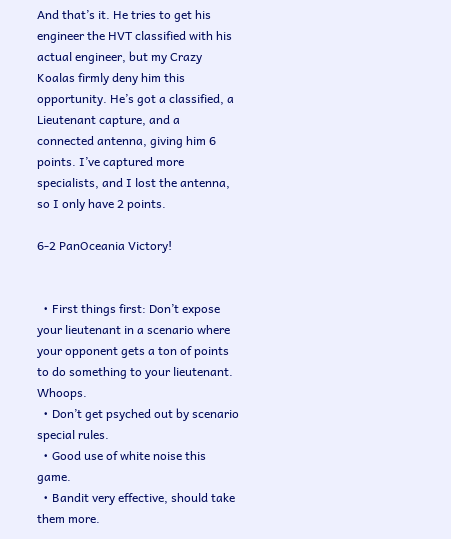And that’s it. He tries to get his engineer the HVT classified with his actual engineer, but my Crazy Koalas firmly deny him this opportunity. He’s got a classified, a Lieutenant capture, and a connected antenna, giving him 6 points. I’ve captured more specialists, and I lost the antenna, so I only have 2 points.

6-2 PanOceania Victory!


  • First things first: Don’t expose your lieutenant in a scenario where your opponent gets a ton of points to do something to your lieutenant. Whoops.
  • Don’t get psyched out by scenario special rules.
  • Good use of white noise this game.
  • Bandit very effective, should take them more.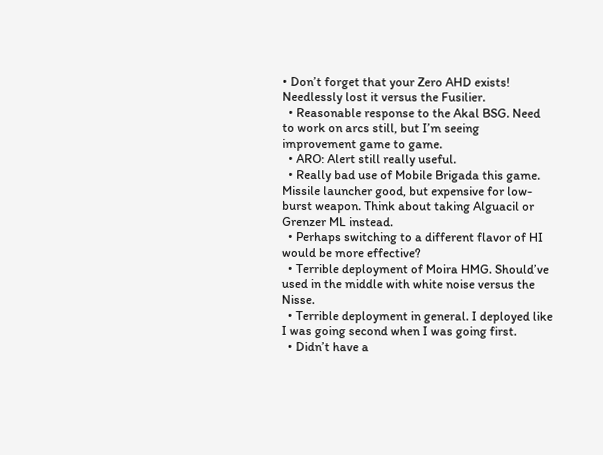• Don’t forget that your Zero AHD exists! Needlessly lost it versus the Fusilier.
  • Reasonable response to the Akal BSG. Need to work on arcs still, but I’m seeing improvement game to game.
  • ARO: Alert still really useful.
  • Really bad use of Mobile Brigada this game. Missile launcher good, but expensive for low-burst weapon. Think about taking Alguacil or Grenzer ML instead.
  • Perhaps switching to a different flavor of HI would be more effective?
  • Terrible deployment of Moira HMG. Should’ve used in the middle with white noise versus the Nisse.
  • Terrible deployment in general. I deployed like I was going second when I was going first.
  • Didn’t have a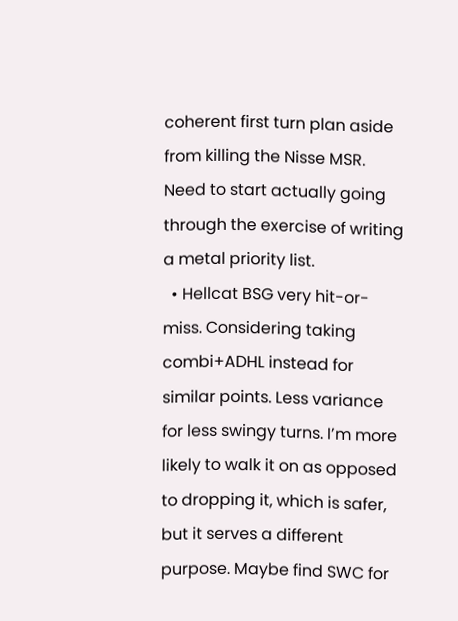coherent first turn plan aside from killing the Nisse MSR.  Need to start actually going through the exercise of writing a metal priority list.
  • Hellcat BSG very hit-or-miss. Considering taking combi+ADHL instead for similar points. Less variance for less swingy turns. I’m more likely to walk it on as opposed to dropping it, which is safer, but it serves a different purpose. Maybe find SWC for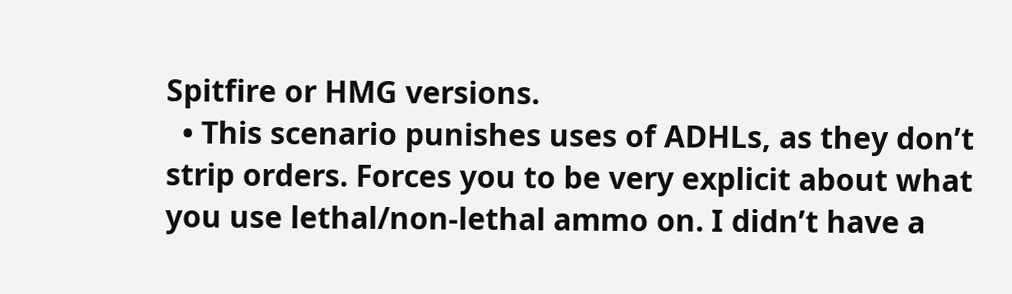Spitfire or HMG versions.
  • This scenario punishes uses of ADHLs, as they don’t strip orders. Forces you to be very explicit about what you use lethal/non-lethal ammo on. I didn’t have a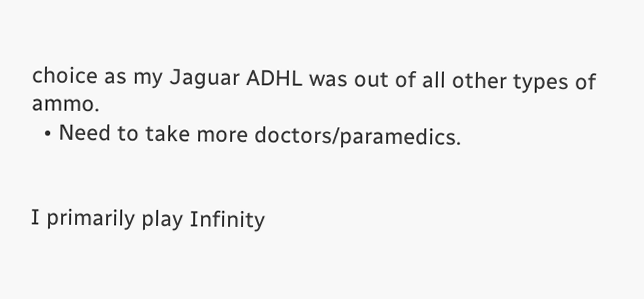choice as my Jaguar ADHL was out of all other types of ammo.
  • Need to take more doctors/paramedics.


I primarily play Infinity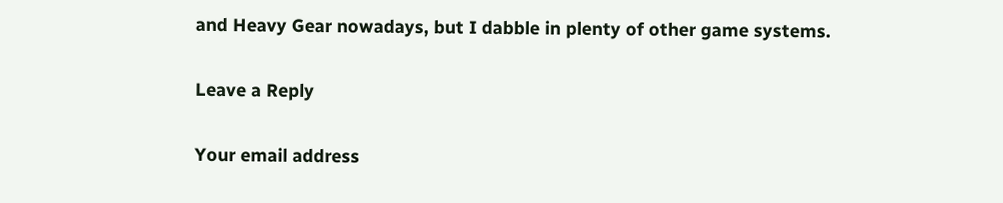and Heavy Gear nowadays, but I dabble in plenty of other game systems.

Leave a Reply

Your email address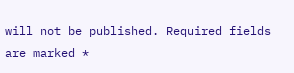will not be published. Required fields are marked *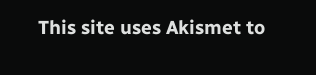This site uses Akismet to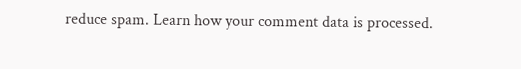reduce spam. Learn how your comment data is processed.